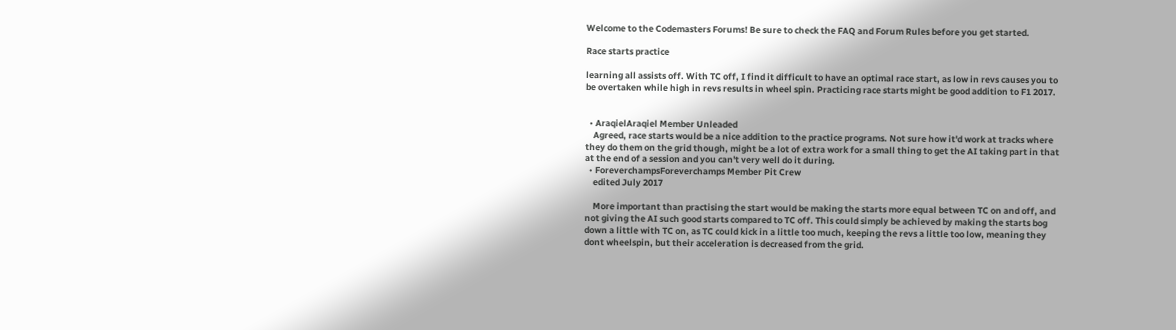Welcome to the Codemasters Forums! Be sure to check the FAQ and Forum Rules before you get started.

Race starts practice

learning all assists off. With TC off, I find it difficult to have an optimal race start, as low in revs causes you to be overtaken while high in revs results in wheel spin. Practicing race starts might be good addition to F1 2017.


  • AraqielAraqiel Member Unleaded
    Agreed, race starts would be a nice addition to the practice programs. Not sure how it'd work at tracks where they do them on the grid though, might be a lot of extra work for a small thing to get the AI taking part in that at the end of a session and you can't very well do it during.
  • ForeverchampsForeverchamps Member Pit Crew
    edited July 2017

    More important than practising the start would be making the starts more equal between TC on and off, and not giving the AI such good starts compared to TC off. This could simply be achieved by making the starts bog down a little with TC on, as TC could kick in a little too much, keeping the revs a little too low, meaning they dont wheelspin, but their acceleration is decreased from the grid.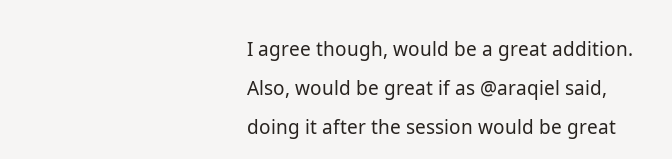I agree though, would be a great addition. Also, would be great if as @araqiel said, doing it after the session would be great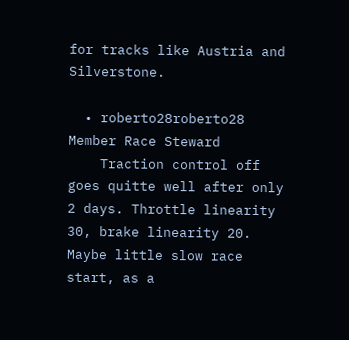for tracks like Austria and Silverstone.

  • roberto28roberto28 Member Race Steward
    Traction control off goes quitte well after only 2 days. Throttle linearity 30, brake linearity 20. Maybe little slow race start, as a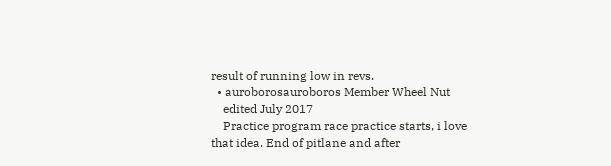result of running low in revs.
  • auroborosauroboros Member Wheel Nut
    edited July 2017
    Practice program race practice starts, i love that idea. End of pitlane and after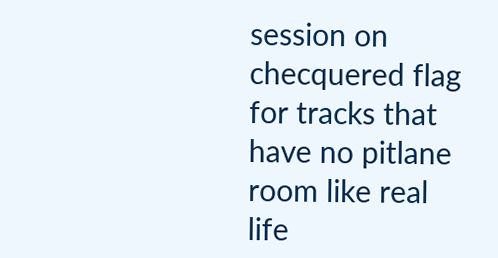session on checquered flag for tracks that have no pitlane room like real life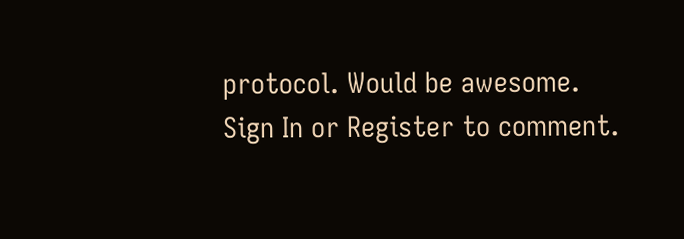protocol. Would be awesome.
Sign In or Register to comment.